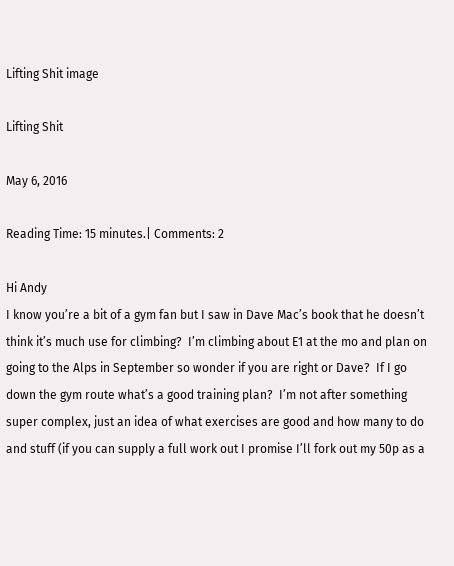Lifting Shit image

Lifting Shit

May 6, 2016

Reading Time: 15 minutes.| Comments: 2

Hi Andy
I know you’re a bit of a gym fan but I saw in Dave Mac’s book that he doesn’t think it’s much use for climbing?  I’m climbing about E1 at the mo and plan on going to the Alps in September so wonder if you are right or Dave?  If I go down the gym route what’s a good training plan?  I’m not after something super complex, just an idea of what exercises are good and how many to do and stuff (if you can supply a full work out I promise I’ll fork out my 50p as a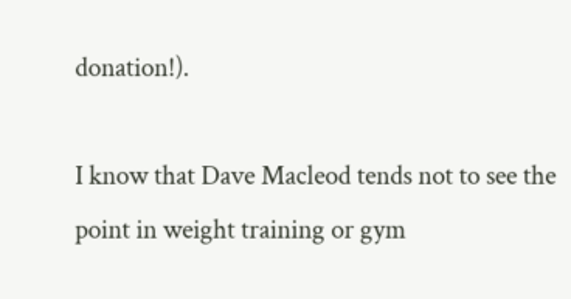donation!).

I know that Dave Macleod tends not to see the point in weight training or gym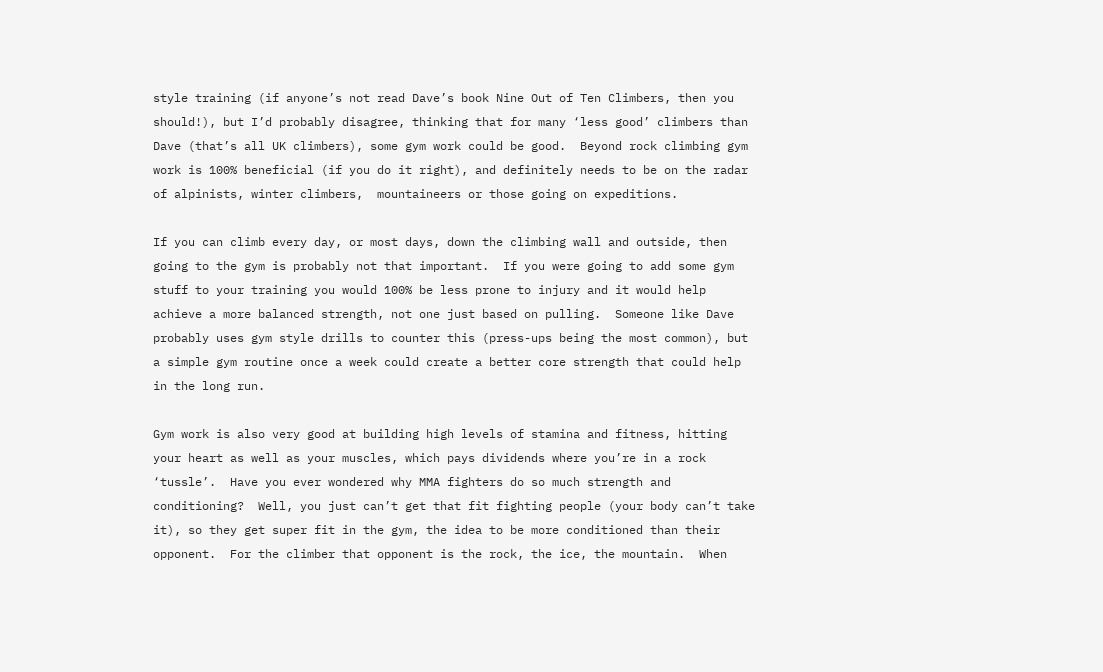style training (if anyone’s not read Dave’s book Nine Out of Ten Climbers, then you should!), but I’d probably disagree, thinking that for many ‘less good’ climbers than Dave (that’s all UK climbers), some gym work could be good.  Beyond rock climbing gym work is 100% beneficial (if you do it right), and definitely needs to be on the radar of alpinists, winter climbers,  mountaineers or those going on expeditions.

If you can climb every day, or most days, down the climbing wall and outside, then going to the gym is probably not that important.  If you were going to add some gym stuff to your training you would 100% be less prone to injury and it would help achieve a more balanced strength, not one just based on pulling.  Someone like Dave probably uses gym style drills to counter this (press-ups being the most common), but a simple gym routine once a week could create a better core strength that could help in the long run.

Gym work is also very good at building high levels of stamina and fitness, hitting your heart as well as your muscles, which pays dividends where you’re in a rock ‘tussle’.  Have you ever wondered why MMA fighters do so much strength and conditioning?  Well, you just can’t get that fit fighting people (your body can’t take it), so they get super fit in the gym, the idea to be more conditioned than their opponent.  For the climber that opponent is the rock, the ice, the mountain.  When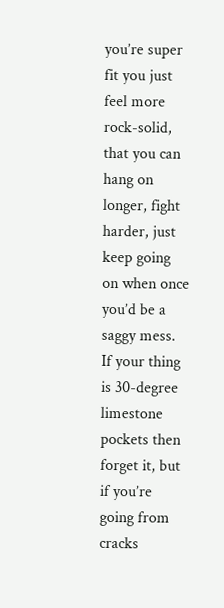you’re super fit you just feel more rock-solid, that you can hang on longer, fight harder, just keep going on when once you’d be a saggy mess.  If your thing is 30-degree limestone pockets then forget it, but if you’re going from cracks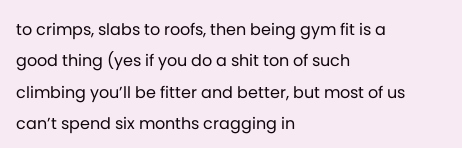to crimps, slabs to roofs, then being gym fit is a good thing (yes if you do a shit ton of such climbing you’ll be fitter and better, but most of us can’t spend six months cragging in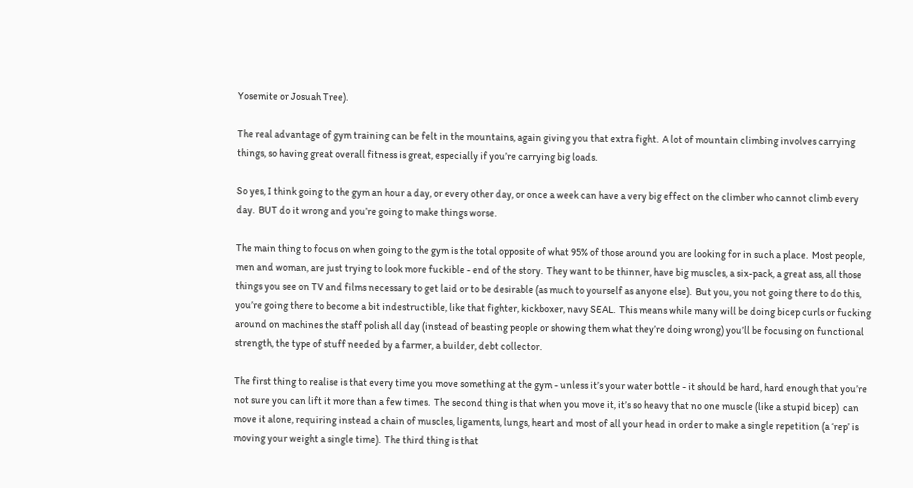Yosemite or Josuah Tree).

The real advantage of gym training can be felt in the mountains, again giving you that extra fight.  A lot of mountain climbing involves carrying things, so having great overall fitness is great, especially if you’re carrying big loads.

So yes, I think going to the gym an hour a day, or every other day, or once a week can have a very big effect on the climber who cannot climb every day.  BUT do it wrong and you’re going to make things worse.

The main thing to focus on when going to the gym is the total opposite of what 95% of those around you are looking for in such a place.  Most people, men and woman, are just trying to look more fuckible - end of the story.  They want to be thinner, have big muscles, a six-pack, a great ass, all those things you see on TV and films necessary to get laid or to be desirable (as much to yourself as anyone else).  But you, you not going there to do this, you’re going there to become a bit indestructible, like that fighter, kickboxer, navy SEAL.  This means while many will be doing bicep curls or fucking around on machines the staff polish all day (instead of beasting people or showing them what they’re doing wrong) you’ll be focusing on functional strength, the type of stuff needed by a farmer, a builder, debt collector.

The first thing to realise is that every time you move something at the gym - unless it’s your water bottle - it should be hard, hard enough that you’re not sure you can lift it more than a few times.  The second thing is that when you move it, it’s so heavy that no one muscle (like a stupid bicep)  can move it alone, requiring instead a chain of muscles, ligaments, lungs, heart and most of all your head in order to make a single repetition (a ‘rep’ is moving your weight a single time).  The third thing is that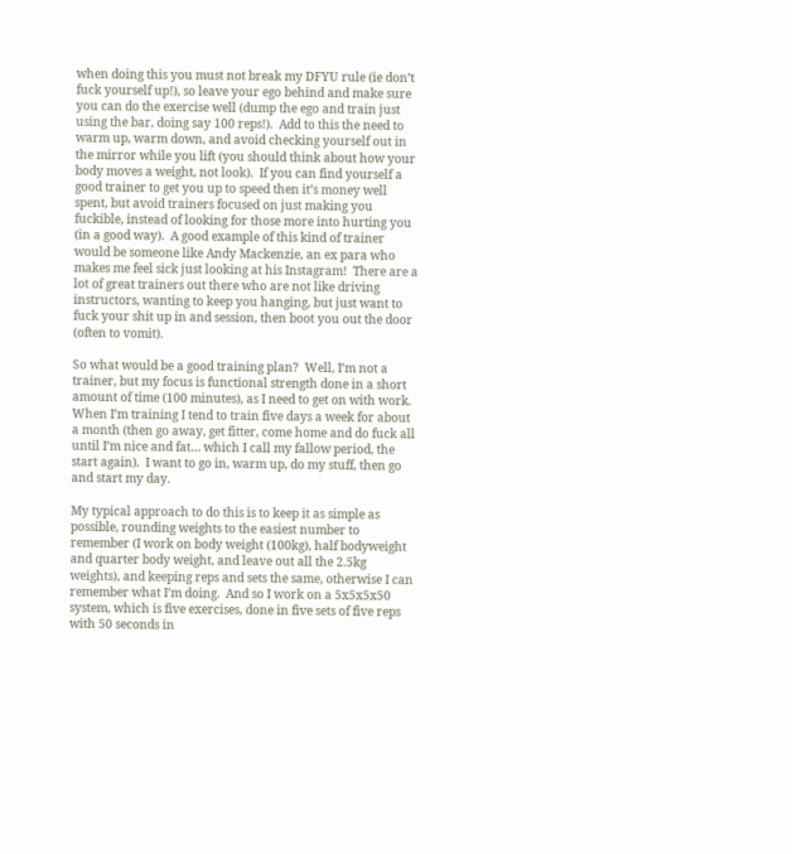when doing this you must not break my DFYU rule (ie don’t fuck yourself up!), so leave your ego behind and make sure you can do the exercise well (dump the ego and train just using the bar, doing say 100 reps!).  Add to this the need to warm up, warm down, and avoid checking yourself out in the mirror while you lift (you should think about how your body moves a weight, not look).  If you can find yourself a good trainer to get you up to speed then it’s money well spent, but avoid trainers focused on just making you fuckible, instead of looking for those more into hurting you (in a good way).  A good example of this kind of trainer would be someone like Andy Mackenzie, an ex para who makes me feel sick just looking at his Instagram!  There are a lot of great trainers out there who are not like driving instructors, wanting to keep you hanging, but just want to fuck your shit up in and session, then boot you out the door (often to vomit).

So what would be a good training plan?  Well, I’m not a trainer, but my focus is functional strength done in a short amount of time (100 minutes), as I need to get on with work.  When I’m training I tend to train five days a week for about a month (then go away, get fitter, come home and do fuck all until I’m nice and fat… which I call my fallow period, the start again).  I want to go in, warm up, do my stuff, then go and start my day.

My typical approach to do this is to keep it as simple as possible, rounding weights to the easiest number to remember (I work on body weight (100kg), half bodyweight and quarter body weight, and leave out all the 2.5kg weights), and keeping reps and sets the same, otherwise I can remember what I’m doing.  And so I work on a 5x5x5x50 system, which is five exercises, done in five sets of five reps with 50 seconds in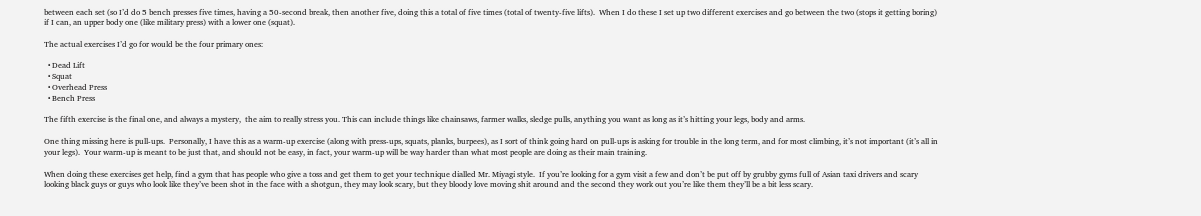between each set (so I’d do 5 bench presses five times, having a 50-second break, then another five, doing this a total of five times (total of twenty-five lifts).  When I do these I set up two different exercises and go between the two (stops it getting boring) if I can, an upper body one (like military press) with a lower one (squat).

The actual exercises I’d go for would be the four primary ones:

  • Dead Lift
  • Squat
  • Overhead Press
  • Bench Press

The fifth exercise is the final one, and always a mystery,  the aim to really stress you. This can include things like chainsaws, farmer walks, sledge pulls, anything you want as long as it’s hitting your legs, body and arms.

One thing missing here is pull-ups.  Personally, I have this as a warm-up exercise (along with press-ups, squats, planks, burpees), as I sort of think going hard on pull-ups is asking for trouble in the long term, and for most climbing, it’s not important (it’s all in your legs).  Your warm-up is meant to be just that, and should not be easy, in fact, your warm-up will be way harder than what most people are doing as their main training.

When doing these exercises get help, find a gym that has people who give a toss and get them to get your technique dialled Mr. Miyagi style.  If you’re looking for a gym visit a few and don’t be put off by grubby gyms full of Asian taxi drivers and scary looking black guys or guys who look like they’ve been shot in the face with a shotgun, they may look scary, but they bloody love moving shit around and the second they work out you’re like them they’ll be a bit less scary.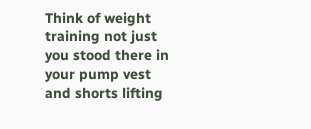Think of weight training not just you stood there in your pump vest and shorts lifting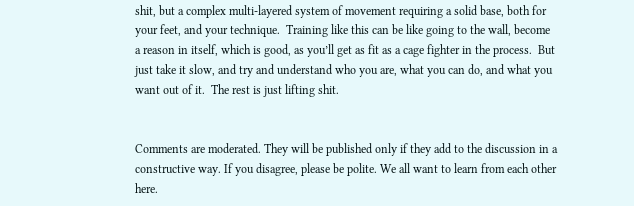shit, but a complex multi-layered system of movement requiring a solid base, both for your feet, and your technique.  Training like this can be like going to the wall, become a reason in itself, which is good, as you’ll get as fit as a cage fighter in the process.  But just take it slow, and try and understand who you are, what you can do, and what you want out of it.  The rest is just lifting shit.


Comments are moderated. They will be published only if they add to the discussion in a constructive way. If you disagree, please be polite. We all want to learn from each other here.